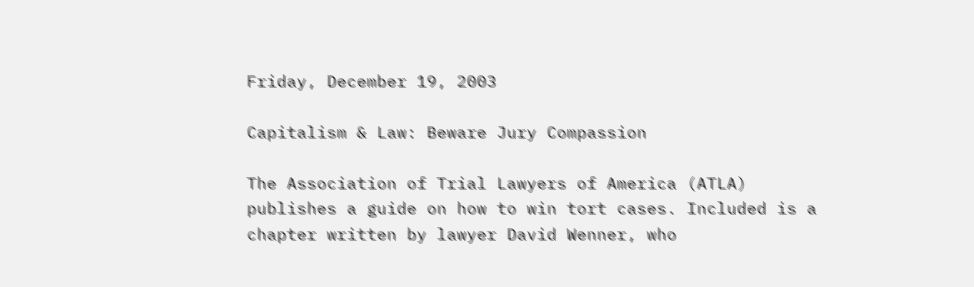Friday, December 19, 2003

Capitalism & Law: Beware Jury Compassion

The Association of Trial Lawyers of America (ATLA) publishes a guide on how to win tort cases. Included is a chapter written by lawyer David Wenner, who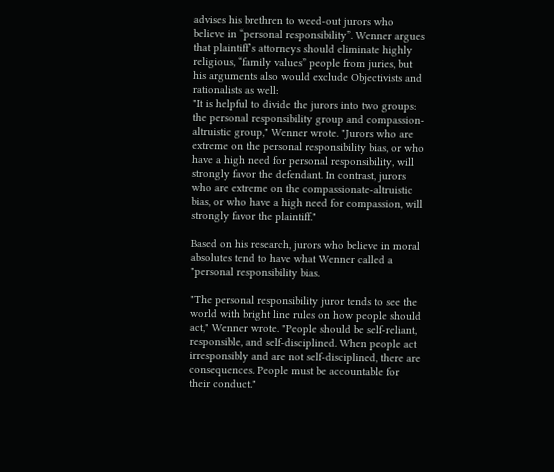advises his brethren to weed-out jurors who believe in “personal responsibility”. Wenner argues that plaintiff’s attorneys should eliminate highly religious, “family values” people from juries, but his arguments also would exclude Objectivists and rationalists as well:
"It is helpful to divide the jurors into two groups: the personal responsibility group and compassion-altruistic group," Wenner wrote. "Jurors who are extreme on the personal responsibility bias, or who have a high need for personal responsibility, will strongly favor the defendant. In contrast, jurors who are extreme on the compassionate-altruistic bias, or who have a high need for compassion, will strongly favor the plaintiff."

Based on his research, jurors who believe in moral absolutes tend to have what Wenner called a "personal responsibility bias.

"The personal responsibility juror tends to see the world with bright line rules on how people should act," Wenner wrote. "People should be self-reliant, responsible, and self-disciplined. When people act irresponsibly and are not self-disciplined, there are consequences. People must be accountable for their conduct."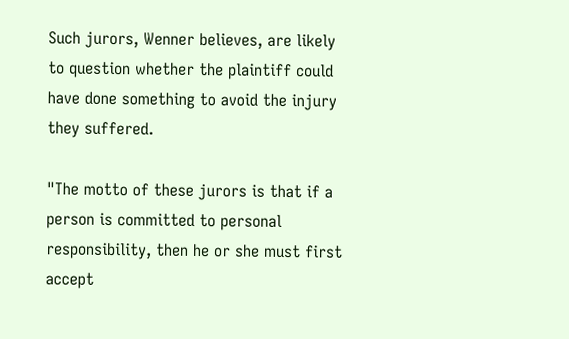Such jurors, Wenner believes, are likely to question whether the plaintiff could have done something to avoid the injury they suffered.

"The motto of these jurors is that if a person is committed to personal responsibility, then he or she must first accept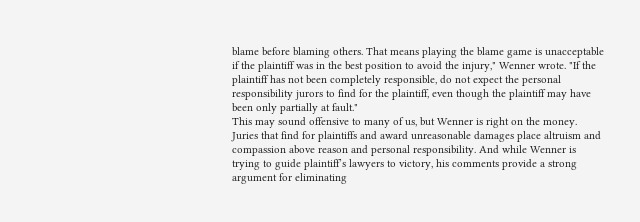blame before blaming others. That means playing the blame game is unacceptable if the plaintiff was in the best position to avoid the injury," Wenner wrote. "If the plaintiff has not been completely responsible, do not expect the personal responsibility jurors to find for the plaintiff, even though the plaintiff may have been only partially at fault."
This may sound offensive to many of us, but Wenner is right on the money. Juries that find for plaintiffs and award unreasonable damages place altruism and compassion above reason and personal responsibility. And while Wenner is trying to guide plaintiff’s lawyers to victory, his comments provide a strong argument for eliminating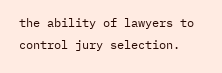the ability of lawyers to control jury selection.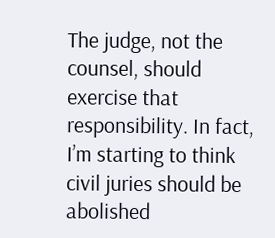The judge, not the counsel, should exercise that responsibility. In fact, I’m starting to think civil juries should be abolished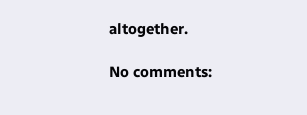altogether.

No comments: